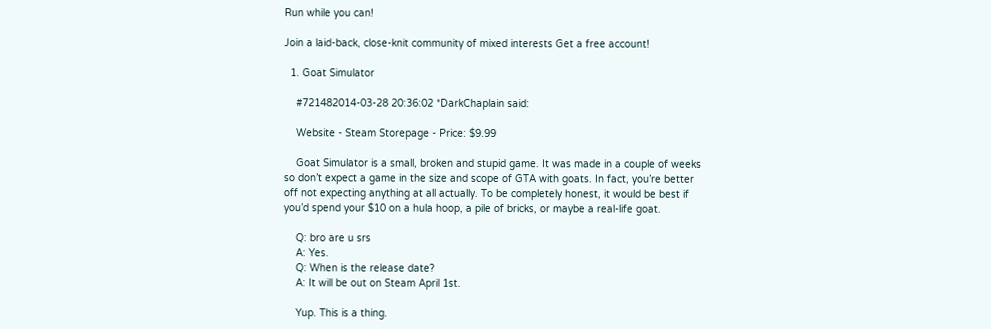Run while you can!

Join a laid-back, close-knit community of mixed interests Get a free account!

  1. Goat Simulator

    #721482014-03-28 20:36:02 *DarkChaplain said:

    Website - Steam Storepage - Price: $9.99

    Goat Simulator is a small, broken and stupid game. It was made in a couple of weeks so don’t expect a game in the size and scope of GTA with goats. In fact, you’re better off not expecting anything at all actually. To be completely honest, it would be best if you’d spend your $10 on a hula hoop, a pile of bricks, or maybe a real-life goat.

    Q: bro are u srs
    A: Yes.
    Q: When is the release date?
    A: It will be out on Steam April 1st.

    Yup. This is a thing.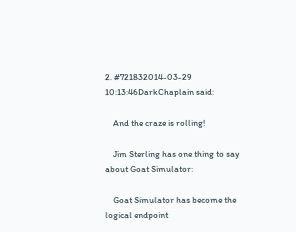2. #721832014-03-29 10:13:46DarkChaplain said:

    And the craze is rolling!

    Jim Sterling has one thing to say about Goat Simulator:

    Goat Simulator has become the logical endpoint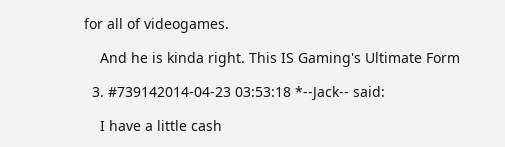for all of videogames.

    And he is kinda right. This IS Gaming's Ultimate Form

  3. #739142014-04-23 03:53:18 *--Jack-- said:

    I have a little cash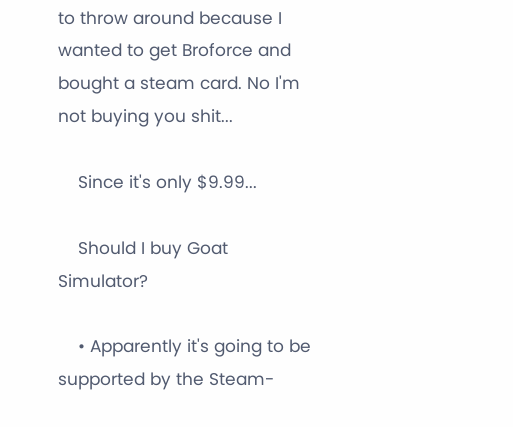to throw around because I wanted to get Broforce and bought a steam card. No I'm not buying you shit...

    Since it's only $9.99...

    Should I buy Goat Simulator?

    • Apparently it's going to be supported by the Steam-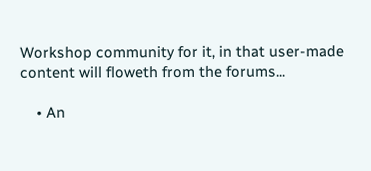Workshop community for it, in that user-made content will floweth from the forums...

    • An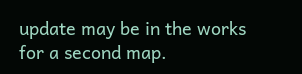update may be in the works for a second map.